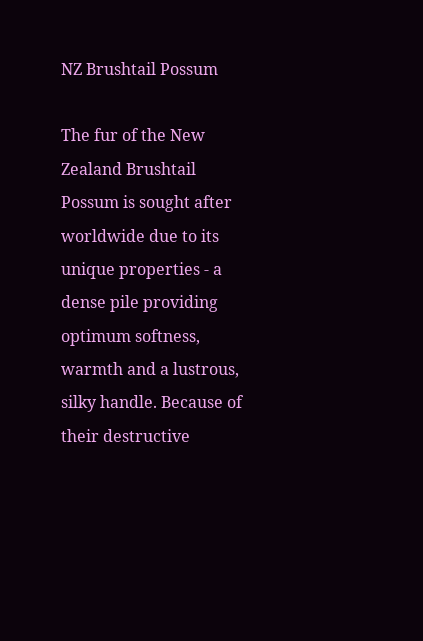NZ Brushtail Possum

The fur of the New Zealand Brushtail Possum is sought after worldwide due to its unique properties - a dense pile providing optimum softness, warmth and a lustrous, silky handle. Because of their destructive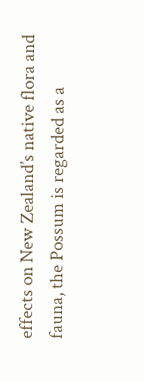effects on New Zealand’s native flora and fauna, the Possum is regarded as a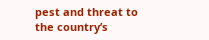pest and threat to the country’s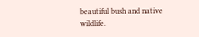beautiful bush and native wildlife.